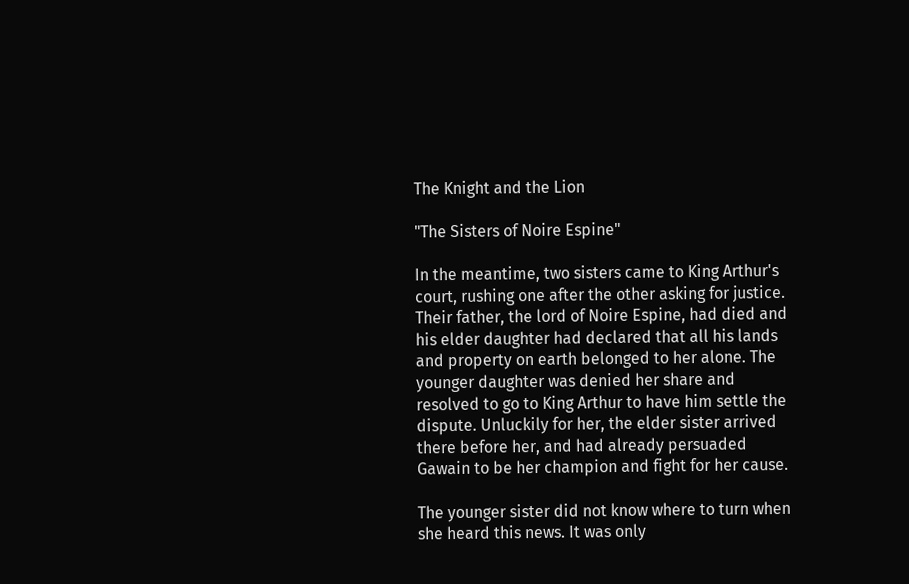The Knight and the Lion

"The Sisters of Noire Espine"

In the meantime, two sisters came to King Arthur's court, rushing one after the other asking for justice. Their father, the lord of Noire Espine, had died and his elder daughter had declared that all his lands and property on earth belonged to her alone. The younger daughter was denied her share and resolved to go to King Arthur to have him settle the dispute. Unluckily for her, the elder sister arrived there before her, and had already persuaded Gawain to be her champion and fight for her cause.

The younger sister did not know where to turn when she heard this news. It was only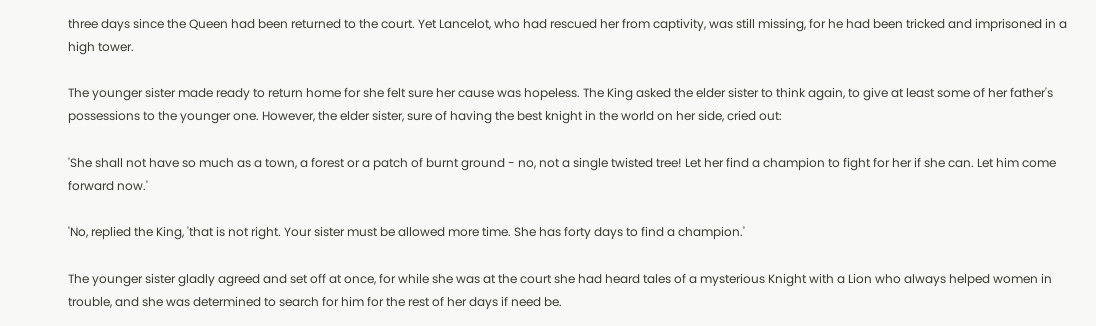three days since the Queen had been returned to the court. Yet Lancelot, who had rescued her from captivity, was still missing, for he had been tricked and imprisoned in a high tower.

The younger sister made ready to return home for she felt sure her cause was hopeless. The King asked the elder sister to think again, to give at least some of her father's possessions to the younger one. However, the elder sister, sure of having the best knight in the world on her side, cried out:

'She shall not have so much as a town, a forest or a patch of burnt ground - no, not a single twisted tree! Let her find a champion to fight for her if she can. Let him come forward now.'

'No, replied the King, 'that is not right. Your sister must be allowed more time. She has forty days to find a champion.'

The younger sister gladly agreed and set off at once, for while she was at the court she had heard tales of a mysterious Knight with a Lion who always helped women in trouble, and she was determined to search for him for the rest of her days if need be.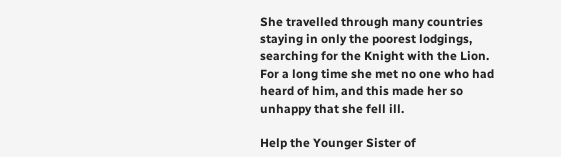She travelled through many countries staying in only the poorest lodgings, searching for the Knight with the Lion. For a long time she met no one who had heard of him, and this made her so unhappy that she fell ill.

Help the Younger Sister of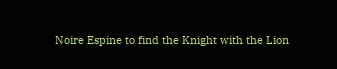Noire Espine to find the Knight with the Lion